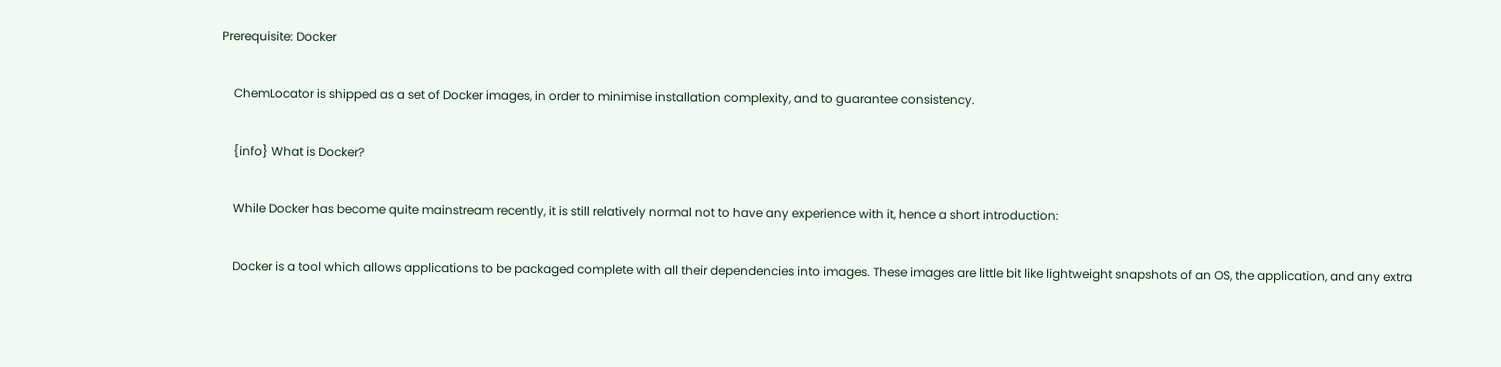Prerequisite: Docker

    ChemLocator is shipped as a set of Docker images, in order to minimise installation complexity, and to guarantee consistency.

    {info} What is Docker?

    While Docker has become quite mainstream recently, it is still relatively normal not to have any experience with it, hence a short introduction:

    Docker is a tool which allows applications to be packaged complete with all their dependencies into images. These images are little bit like lightweight snapshots of an OS, the application, and any extra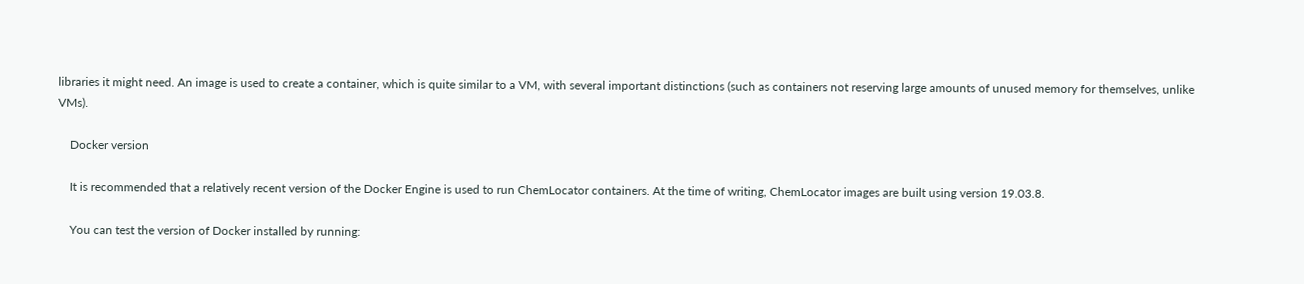libraries it might need. An image is used to create a container, which is quite similar to a VM, with several important distinctions (such as containers not reserving large amounts of unused memory for themselves, unlike VMs).

    Docker version

    It is recommended that a relatively recent version of the Docker Engine is used to run ChemLocator containers. At the time of writing, ChemLocator images are built using version 19.03.8.

    You can test the version of Docker installed by running: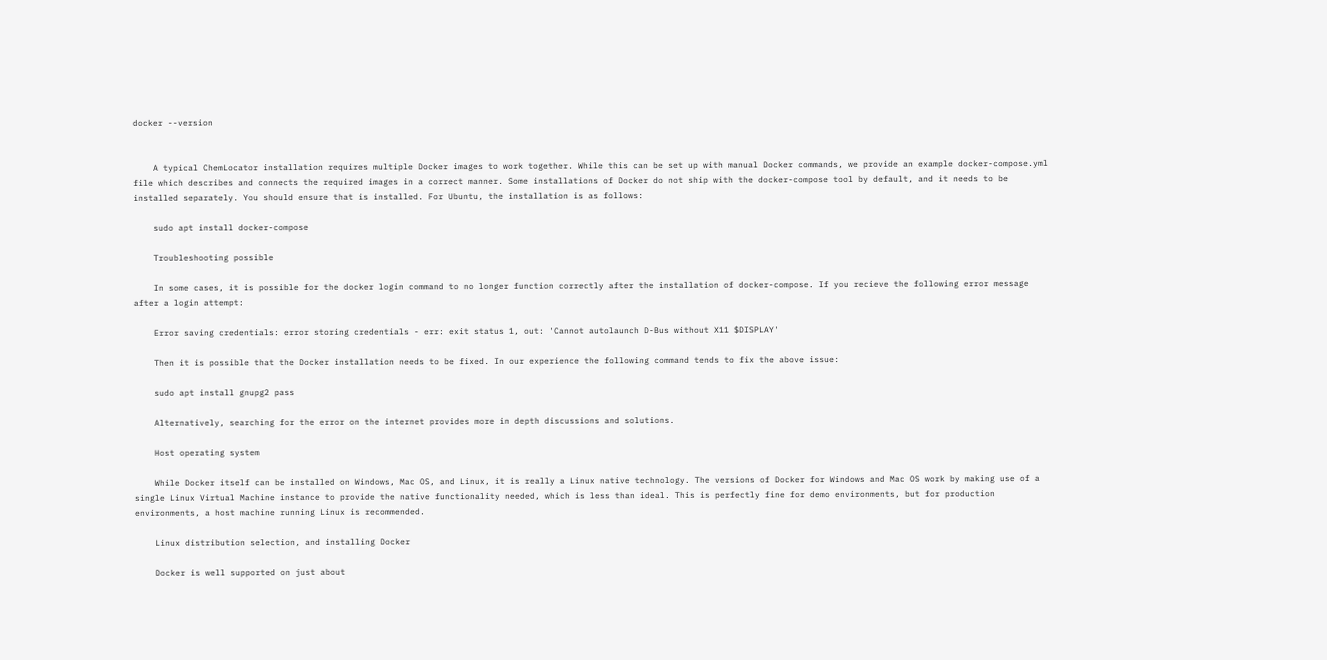docker --version


    A typical ChemLocator installation requires multiple Docker images to work together. While this can be set up with manual Docker commands, we provide an example docker-compose.yml file which describes and connects the required images in a correct manner. Some installations of Docker do not ship with the docker-compose tool by default, and it needs to be installed separately. You should ensure that is installed. For Ubuntu, the installation is as follows:

    sudo apt install docker-compose

    Troubleshooting possible

    In some cases, it is possible for the docker login command to no longer function correctly after the installation of docker-compose. If you recieve the following error message after a login attempt:

    Error saving credentials: error storing credentials - err: exit status 1, out: 'Cannot autolaunch D-Bus without X11 $DISPLAY'

    Then it is possible that the Docker installation needs to be fixed. In our experience the following command tends to fix the above issue:

    sudo apt install gnupg2 pass

    Alternatively, searching for the error on the internet provides more in depth discussions and solutions.

    Host operating system

    While Docker itself can be installed on Windows, Mac OS, and Linux, it is really a Linux native technology. The versions of Docker for Windows and Mac OS work by making use of a single Linux Virtual Machine instance to provide the native functionality needed, which is less than ideal. This is perfectly fine for demo environments, but for production environments, a host machine running Linux is recommended.

    Linux distribution selection, and installing Docker

    Docker is well supported on just about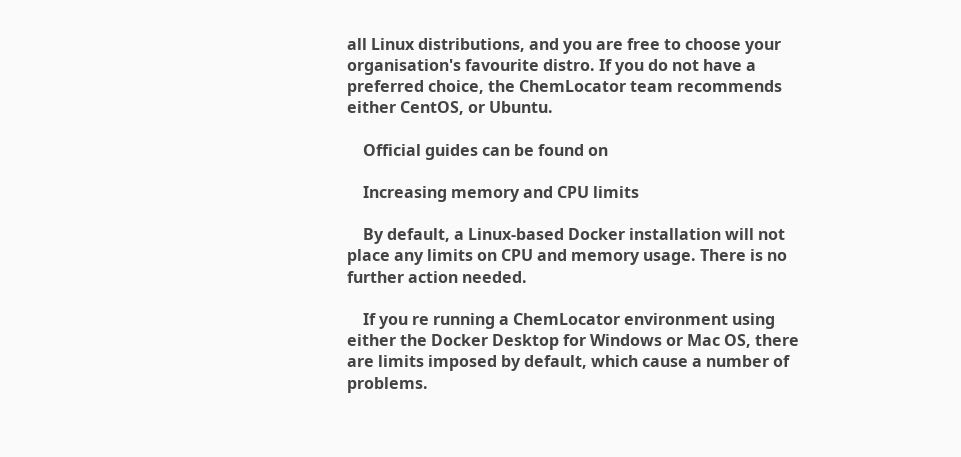all Linux distributions, and you are free to choose your organisation's favourite distro. If you do not have a preferred choice, the ChemLocator team recommends either CentOS, or Ubuntu.

    Official guides can be found on

    Increasing memory and CPU limits

    By default, a Linux-based Docker installation will not place any limits on CPU and memory usage. There is no further action needed.

    If you re running a ChemLocator environment using either the Docker Desktop for Windows or Mac OS, there are limits imposed by default, which cause a number of problems.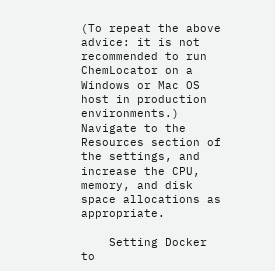(To repeat the above advice: it is not recommended to run ChemLocator on a Windows or Mac OS host in production environments.) Navigate to the Resources section of the settings, and increase the CPU, memory, and disk space allocations as appropriate.

    Setting Docker to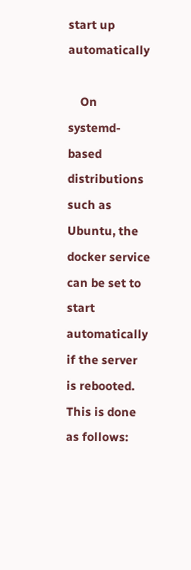start up automatically

    On systemd-based distributions such as Ubuntu, the docker service can be set to start automatically if the server is rebooted. This is done as follows: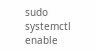sudo systemctl enable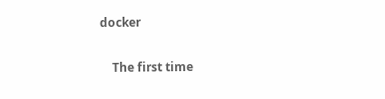docker

    The first time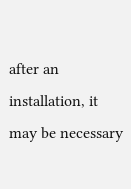after an installation, it may be necessary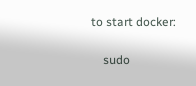to start docker:

    sudo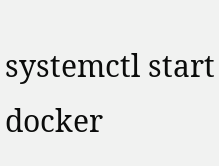systemctl start docker